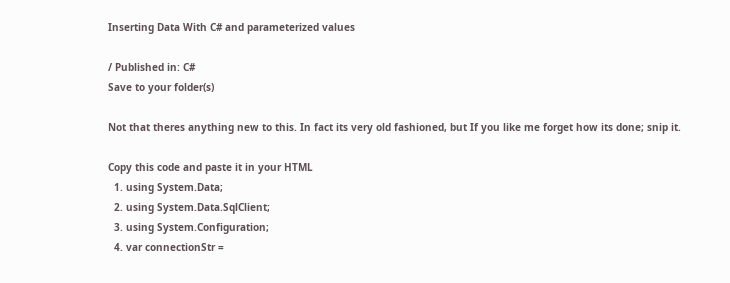Inserting Data With C# and parameterized values

/ Published in: C#
Save to your folder(s)

Not that theres anything new to this. In fact its very old fashioned, but If you like me forget how its done; snip it.

Copy this code and paste it in your HTML
  1. using System.Data;
  2. using System.Data.SqlClient;
  3. using System.Configuration;
  4. var connectionStr =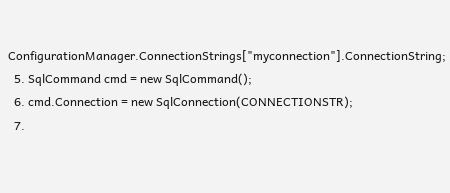ConfigurationManager.ConnectionStrings["myconnection"].ConnectionString;
  5. SqlCommand cmd = new SqlCommand();
  6. cmd.Connection = new SqlConnection(CONNECTIONSTR);
  7.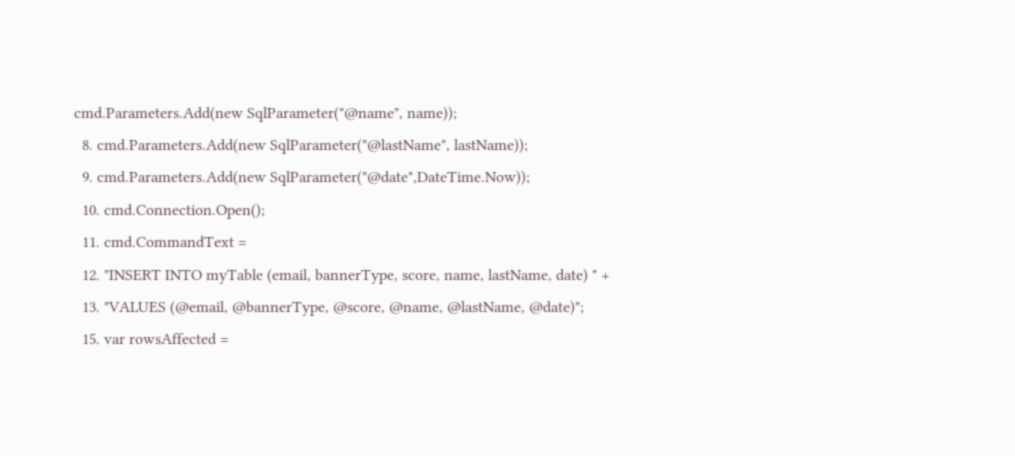cmd.Parameters.Add(new SqlParameter("@name", name));
  8. cmd.Parameters.Add(new SqlParameter("@lastName", lastName));
  9. cmd.Parameters.Add(new SqlParameter("@date",DateTime.Now));
  10. cmd.Connection.Open();
  11. cmd.CommandText =
  12. "INSERT INTO myTable (email, bannerType, score, name, lastName, date) " +
  13. "VALUES (@email, @bannerType, @score, @name, @lastName, @date)";
  15. var rowsAffected =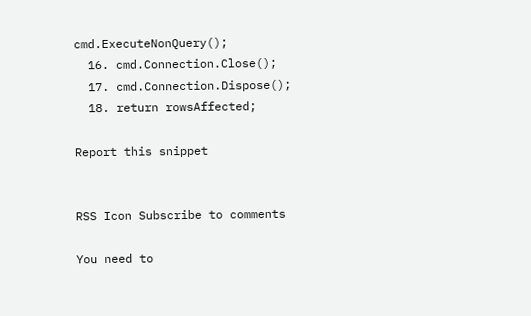cmd.ExecuteNonQuery();
  16. cmd.Connection.Close();
  17. cmd.Connection.Dispose();
  18. return rowsAffected;

Report this snippet


RSS Icon Subscribe to comments

You need to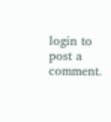login to post a comment.